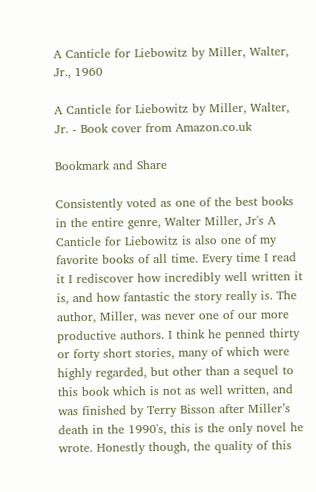A Canticle for Liebowitz by Miller, Walter, Jr., 1960

A Canticle for Liebowitz by Miller, Walter, Jr. - Book cover from Amazon.co.uk

Bookmark and Share

Consistently voted as one of the best books in the entire genre, Walter Miller, Jr's A Canticle for Liebowitz is also one of my favorite books of all time. Every time I read it I rediscover how incredibly well written it is, and how fantastic the story really is. The author, Miller, was never one of our more productive authors. I think he penned thirty or forty short stories, many of which were highly regarded, but other than a sequel to this book which is not as well written, and was finished by Terry Bisson after Miller’s death in the 1990's, this is the only novel he wrote. Honestly though, the quality of this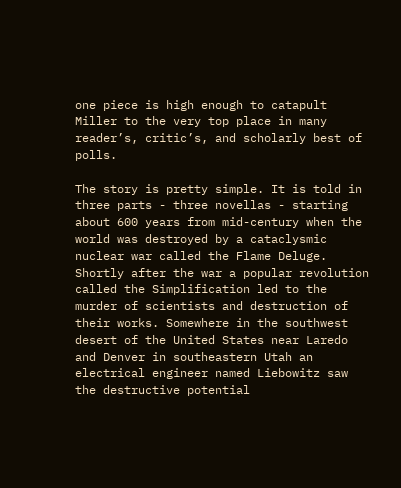one piece is high enough to catapult Miller to the very top place in many reader’s, critic’s, and scholarly best of polls.

The story is pretty simple. It is told in three parts - three novellas - starting about 600 years from mid-century when the world was destroyed by a cataclysmic nuclear war called the Flame Deluge. Shortly after the war a popular revolution called the Simplification led to the murder of scientists and destruction of their works. Somewhere in the southwest desert of the United States near Laredo and Denver in southeastern Utah an electrical engineer named Liebowitz saw the destructive potential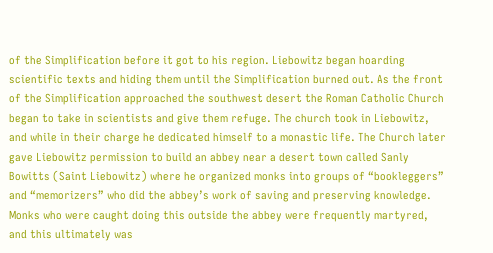of the Simplification before it got to his region. Liebowitz began hoarding scientific texts and hiding them until the Simplification burned out. As the front of the Simplification approached the southwest desert the Roman Catholic Church began to take in scientists and give them refuge. The church took in Liebowitz, and while in their charge he dedicated himself to a monastic life. The Church later gave Liebowitz permission to build an abbey near a desert town called Sanly Bowitts (Saint Liebowitz) where he organized monks into groups of “bookleggers” and “memorizers” who did the abbey’s work of saving and preserving knowledge. Monks who were caught doing this outside the abbey were frequently martyred, and this ultimately was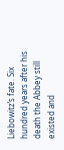Liebowitz’s fate. Six hundred years after his death the Abbey still existed and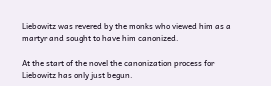Liebowitz was revered by the monks who viewed him as a martyr and sought to have him canonized.

At the start of the novel the canonization process for Liebowitz has only just begun.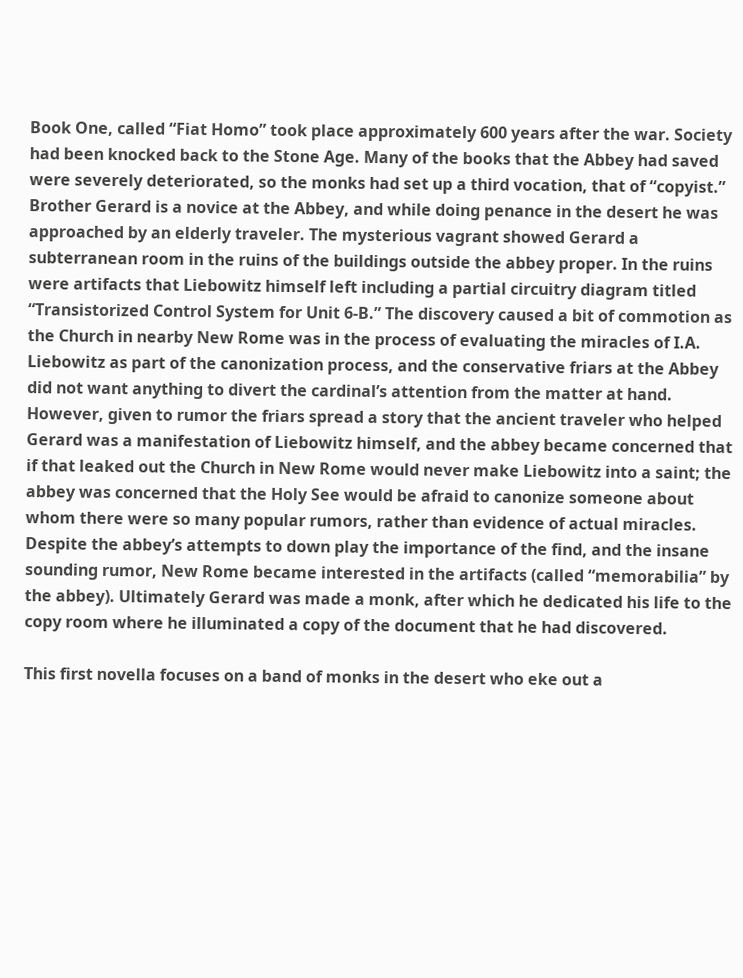Book One, called “Fiat Homo” took place approximately 600 years after the war. Society had been knocked back to the Stone Age. Many of the books that the Abbey had saved were severely deteriorated, so the monks had set up a third vocation, that of “copyist.” Brother Gerard is a novice at the Abbey, and while doing penance in the desert he was approached by an elderly traveler. The mysterious vagrant showed Gerard a subterranean room in the ruins of the buildings outside the abbey proper. In the ruins were artifacts that Liebowitz himself left including a partial circuitry diagram titled “Transistorized Control System for Unit 6-B.” The discovery caused a bit of commotion as the Church in nearby New Rome was in the process of evaluating the miracles of I.A. Liebowitz as part of the canonization process, and the conservative friars at the Abbey did not want anything to divert the cardinal’s attention from the matter at hand. However, given to rumor the friars spread a story that the ancient traveler who helped Gerard was a manifestation of Liebowitz himself, and the abbey became concerned that if that leaked out the Church in New Rome would never make Liebowitz into a saint; the abbey was concerned that the Holy See would be afraid to canonize someone about whom there were so many popular rumors, rather than evidence of actual miracles. Despite the abbey’s attempts to down play the importance of the find, and the insane sounding rumor, New Rome became interested in the artifacts (called “memorabilia” by the abbey). Ultimately Gerard was made a monk, after which he dedicated his life to the copy room where he illuminated a copy of the document that he had discovered.

This first novella focuses on a band of monks in the desert who eke out a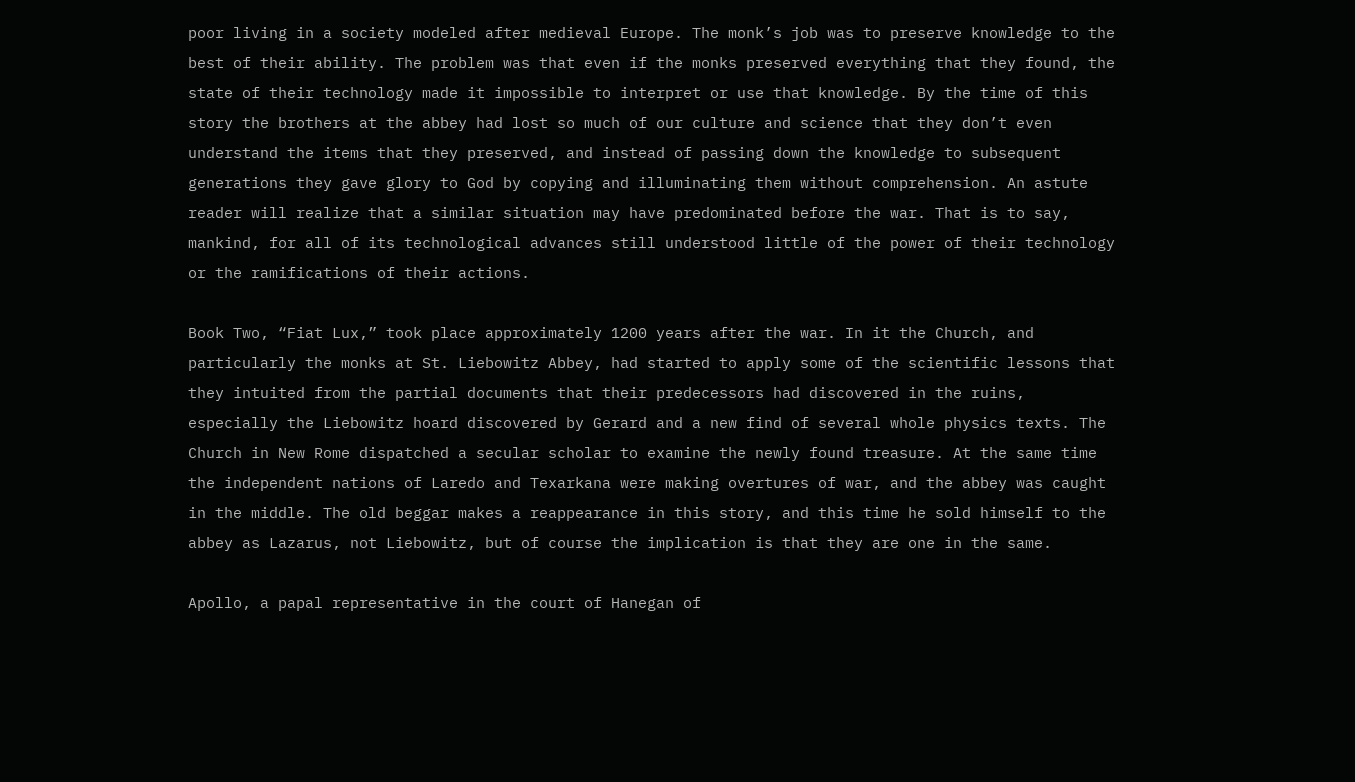poor living in a society modeled after medieval Europe. The monk’s job was to preserve knowledge to the best of their ability. The problem was that even if the monks preserved everything that they found, the state of their technology made it impossible to interpret or use that knowledge. By the time of this story the brothers at the abbey had lost so much of our culture and science that they don’t even understand the items that they preserved, and instead of passing down the knowledge to subsequent generations they gave glory to God by copying and illuminating them without comprehension. An astute reader will realize that a similar situation may have predominated before the war. That is to say, mankind, for all of its technological advances still understood little of the power of their technology or the ramifications of their actions.

Book Two, “Fiat Lux,” took place approximately 1200 years after the war. In it the Church, and particularly the monks at St. Liebowitz Abbey, had started to apply some of the scientific lessons that they intuited from the partial documents that their predecessors had discovered in the ruins, especially the Liebowitz hoard discovered by Gerard and a new find of several whole physics texts. The Church in New Rome dispatched a secular scholar to examine the newly found treasure. At the same time the independent nations of Laredo and Texarkana were making overtures of war, and the abbey was caught in the middle. The old beggar makes a reappearance in this story, and this time he sold himself to the abbey as Lazarus, not Liebowitz, but of course the implication is that they are one in the same.

Apollo, a papal representative in the court of Hanegan of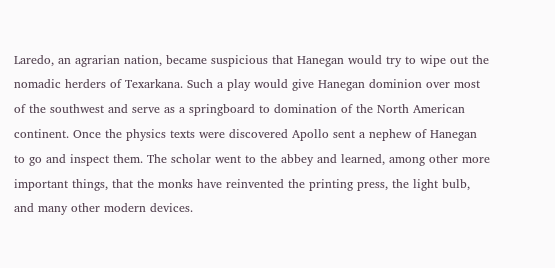Laredo, an agrarian nation, became suspicious that Hanegan would try to wipe out the nomadic herders of Texarkana. Such a play would give Hanegan dominion over most of the southwest and serve as a springboard to domination of the North American continent. Once the physics texts were discovered Apollo sent a nephew of Hanegan to go and inspect them. The scholar went to the abbey and learned, among other more important things, that the monks have reinvented the printing press, the light bulb, and many other modern devices.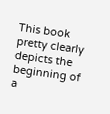This book pretty clearly depicts the beginning of a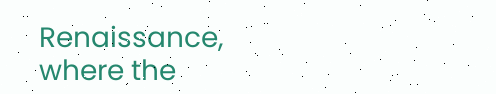Renaissance, where the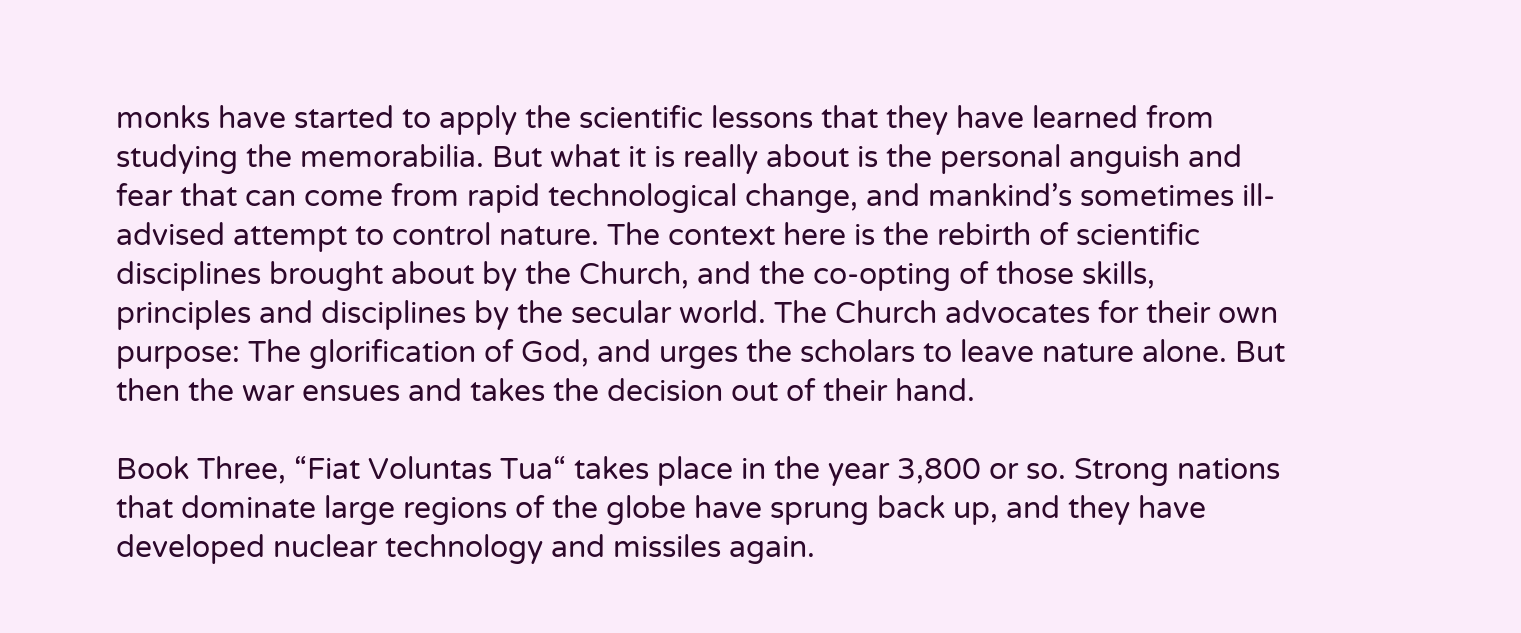monks have started to apply the scientific lessons that they have learned from studying the memorabilia. But what it is really about is the personal anguish and fear that can come from rapid technological change, and mankind’s sometimes ill-advised attempt to control nature. The context here is the rebirth of scientific disciplines brought about by the Church, and the co-opting of those skills, principles and disciplines by the secular world. The Church advocates for their own purpose: The glorification of God, and urges the scholars to leave nature alone. But then the war ensues and takes the decision out of their hand.

Book Three, “Fiat Voluntas Tua“ takes place in the year 3,800 or so. Strong nations that dominate large regions of the globe have sprung back up, and they have developed nuclear technology and missiles again.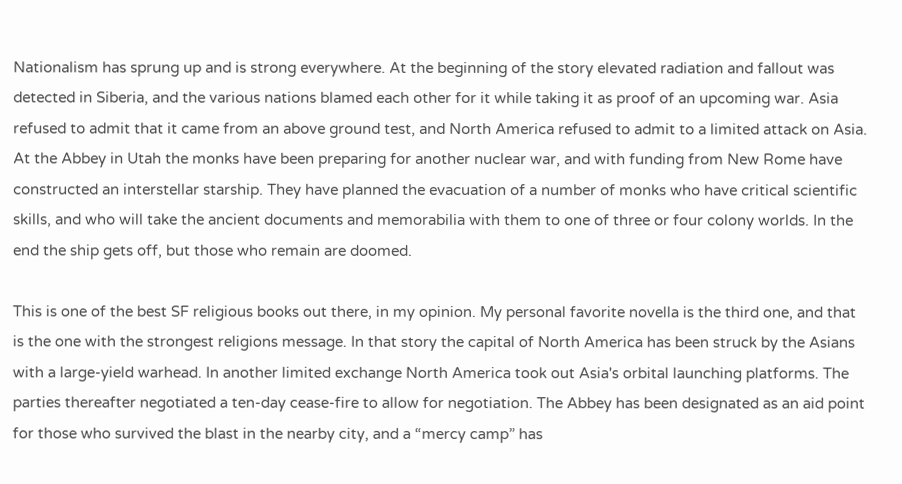Nationalism has sprung up and is strong everywhere. At the beginning of the story elevated radiation and fallout was detected in Siberia, and the various nations blamed each other for it while taking it as proof of an upcoming war. Asia refused to admit that it came from an above ground test, and North America refused to admit to a limited attack on Asia. At the Abbey in Utah the monks have been preparing for another nuclear war, and with funding from New Rome have constructed an interstellar starship. They have planned the evacuation of a number of monks who have critical scientific skills, and who will take the ancient documents and memorabilia with them to one of three or four colony worlds. In the end the ship gets off, but those who remain are doomed.

This is one of the best SF religious books out there, in my opinion. My personal favorite novella is the third one, and that is the one with the strongest religions message. In that story the capital of North America has been struck by the Asians with a large-yield warhead. In another limited exchange North America took out Asia's orbital launching platforms. The parties thereafter negotiated a ten-day cease-fire to allow for negotiation. The Abbey has been designated as an aid point for those who survived the blast in the nearby city, and a “mercy camp” has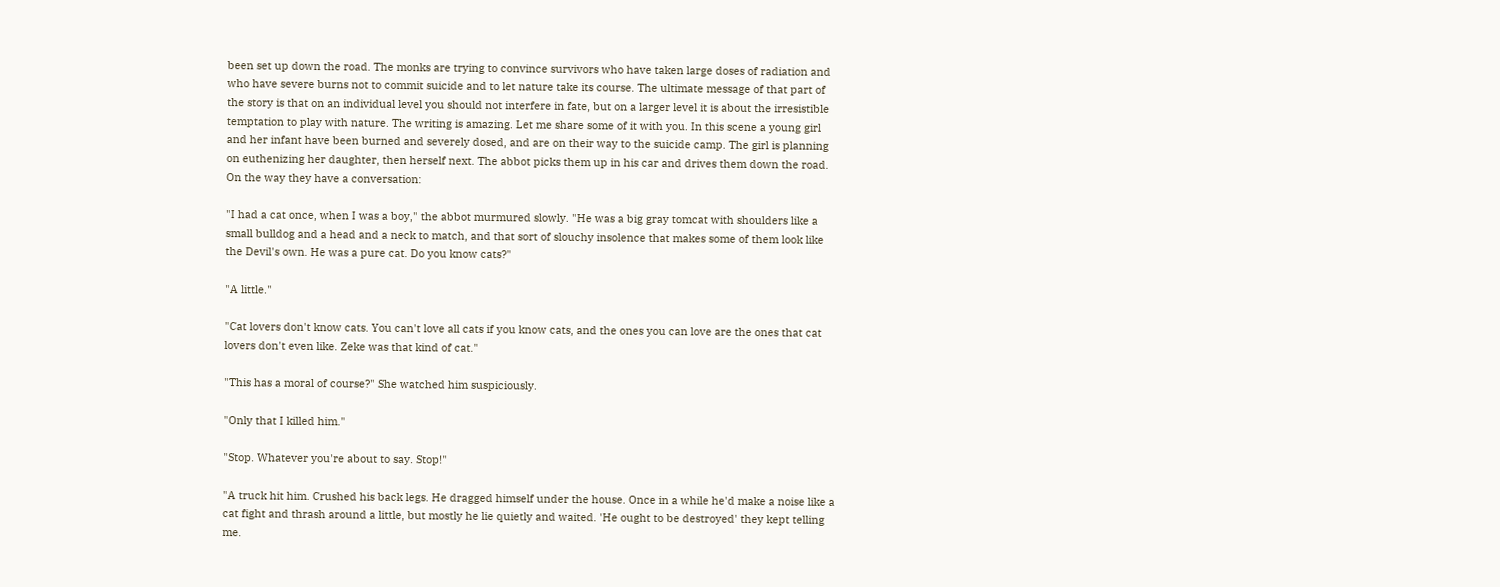been set up down the road. The monks are trying to convince survivors who have taken large doses of radiation and who have severe burns not to commit suicide and to let nature take its course. The ultimate message of that part of the story is that on an individual level you should not interfere in fate, but on a larger level it is about the irresistible temptation to play with nature. The writing is amazing. Let me share some of it with you. In this scene a young girl and her infant have been burned and severely dosed, and are on their way to the suicide camp. The girl is planning on euthenizing her daughter, then herself next. The abbot picks them up in his car and drives them down the road. On the way they have a conversation:

"I had a cat once, when I was a boy," the abbot murmured slowly. "He was a big gray tomcat with shoulders like a small bulldog and a head and a neck to match, and that sort of slouchy insolence that makes some of them look like the Devil's own. He was a pure cat. Do you know cats?"

"A little."

"Cat lovers don't know cats. You can't love all cats if you know cats, and the ones you can love are the ones that cat lovers don't even like. Zeke was that kind of cat."

"This has a moral of course?" She watched him suspiciously.

"Only that I killed him."

"Stop. Whatever you're about to say. Stop!"

"A truck hit him. Crushed his back legs. He dragged himself under the house. Once in a while he'd make a noise like a cat fight and thrash around a little, but mostly he lie quietly and waited. 'He ought to be destroyed' they kept telling me.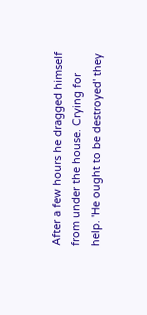After a few hours he dragged himself from under the house. Crying for help. 'He ought to be destroyed' they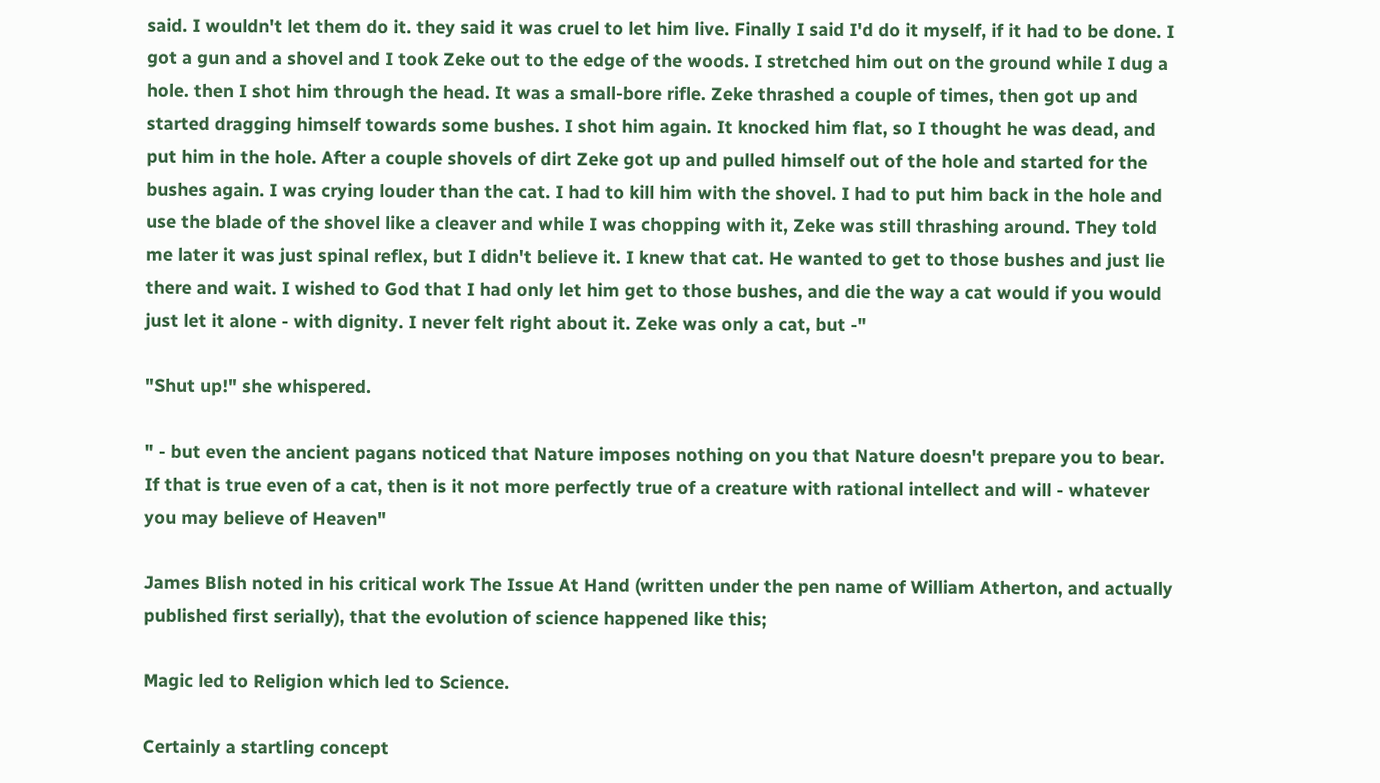said. I wouldn't let them do it. they said it was cruel to let him live. Finally I said I'd do it myself, if it had to be done. I got a gun and a shovel and I took Zeke out to the edge of the woods. I stretched him out on the ground while I dug a hole. then I shot him through the head. It was a small-bore rifle. Zeke thrashed a couple of times, then got up and started dragging himself towards some bushes. I shot him again. It knocked him flat, so I thought he was dead, and put him in the hole. After a couple shovels of dirt Zeke got up and pulled himself out of the hole and started for the bushes again. I was crying louder than the cat. I had to kill him with the shovel. I had to put him back in the hole and use the blade of the shovel like a cleaver and while I was chopping with it, Zeke was still thrashing around. They told me later it was just spinal reflex, but I didn't believe it. I knew that cat. He wanted to get to those bushes and just lie there and wait. I wished to God that I had only let him get to those bushes, and die the way a cat would if you would just let it alone - with dignity. I never felt right about it. Zeke was only a cat, but -"

"Shut up!" she whispered.

" - but even the ancient pagans noticed that Nature imposes nothing on you that Nature doesn't prepare you to bear. If that is true even of a cat, then is it not more perfectly true of a creature with rational intellect and will - whatever you may believe of Heaven"

James Blish noted in his critical work The Issue At Hand (written under the pen name of William Atherton, and actually published first serially), that the evolution of science happened like this;

Magic led to Religion which led to Science.

Certainly a startling concept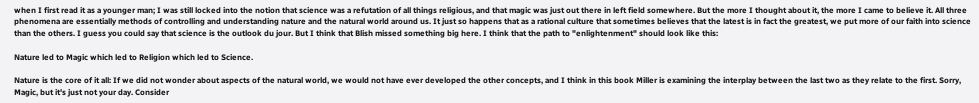when I first read it as a younger man; I was still locked into the notion that science was a refutation of all things religious, and that magic was just out there in left field somewhere. But the more I thought about it, the more I came to believe it. All three phenomena are essentially methods of controlling and understanding nature and the natural world around us. It just so happens that as a rational culture that sometimes believes that the latest is in fact the greatest, we put more of our faith into science than the others. I guess you could say that science is the outlook du jour. But I think that Blish missed something big here. I think that the path to "enlightenment" should look like this:

Nature led to Magic which led to Religion which led to Science.

Nature is the core of it all: If we did not wonder about aspects of the natural world, we would not have ever developed the other concepts, and I think in this book Miller is examining the interplay between the last two as they relate to the first. Sorry, Magic, but it's just not your day. Consider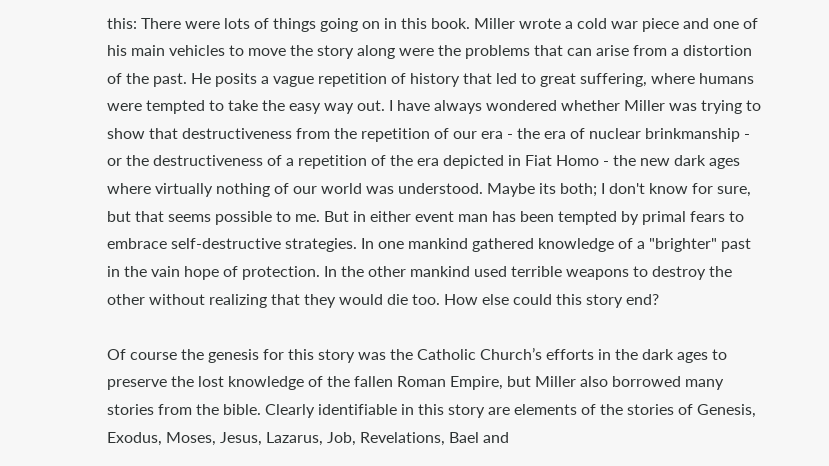this: There were lots of things going on in this book. Miller wrote a cold war piece and one of his main vehicles to move the story along were the problems that can arise from a distortion of the past. He posits a vague repetition of history that led to great suffering, where humans were tempted to take the easy way out. I have always wondered whether Miller was trying to show that destructiveness from the repetition of our era - the era of nuclear brinkmanship - or the destructiveness of a repetition of the era depicted in Fiat Homo - the new dark ages where virtually nothing of our world was understood. Maybe its both; I don't know for sure, but that seems possible to me. But in either event man has been tempted by primal fears to embrace self-destructive strategies. In one mankind gathered knowledge of a "brighter" past in the vain hope of protection. In the other mankind used terrible weapons to destroy the other without realizing that they would die too. How else could this story end?

Of course the genesis for this story was the Catholic Church’s efforts in the dark ages to preserve the lost knowledge of the fallen Roman Empire, but Miller also borrowed many stories from the bible. Clearly identifiable in this story are elements of the stories of Genesis, Exodus, Moses, Jesus, Lazarus, Job, Revelations, Bael and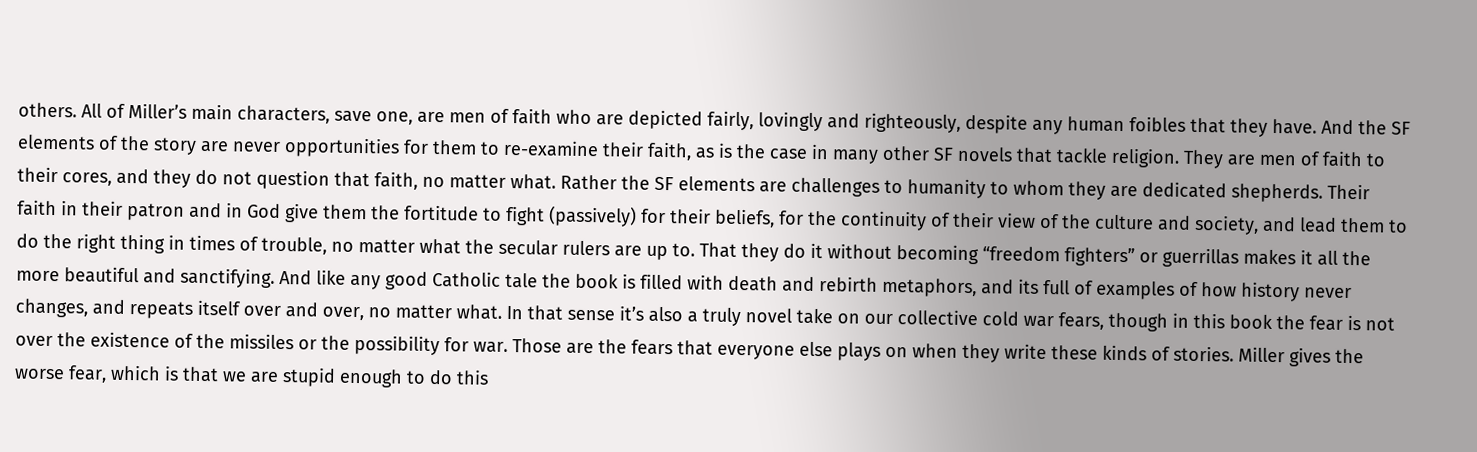others. All of Miller’s main characters, save one, are men of faith who are depicted fairly, lovingly and righteously, despite any human foibles that they have. And the SF elements of the story are never opportunities for them to re-examine their faith, as is the case in many other SF novels that tackle religion. They are men of faith to their cores, and they do not question that faith, no matter what. Rather the SF elements are challenges to humanity to whom they are dedicated shepherds. Their faith in their patron and in God give them the fortitude to fight (passively) for their beliefs, for the continuity of their view of the culture and society, and lead them to do the right thing in times of trouble, no matter what the secular rulers are up to. That they do it without becoming “freedom fighters” or guerrillas makes it all the more beautiful and sanctifying. And like any good Catholic tale the book is filled with death and rebirth metaphors, and its full of examples of how history never changes, and repeats itself over and over, no matter what. In that sense it’s also a truly novel take on our collective cold war fears, though in this book the fear is not over the existence of the missiles or the possibility for war. Those are the fears that everyone else plays on when they write these kinds of stories. Miller gives the worse fear, which is that we are stupid enough to do this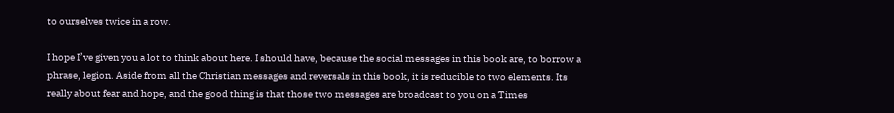to ourselves twice in a row.

I hope I’ve given you a lot to think about here. I should have, because the social messages in this book are, to borrow a phrase, legion. Aside from all the Christian messages and reversals in this book, it is reducible to two elements. Its really about fear and hope, and the good thing is that those two messages are broadcast to you on a Times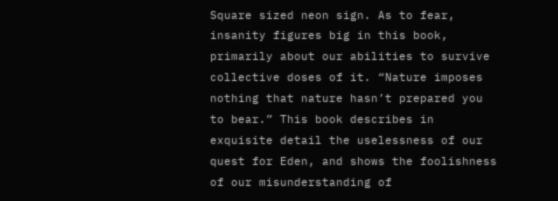Square sized neon sign. As to fear, insanity figures big in this book, primarily about our abilities to survive collective doses of it. “Nature imposes nothing that nature hasn’t prepared you to bear.” This book describes in exquisite detail the uselessness of our quest for Eden, and shows the foolishness of our misunderstanding of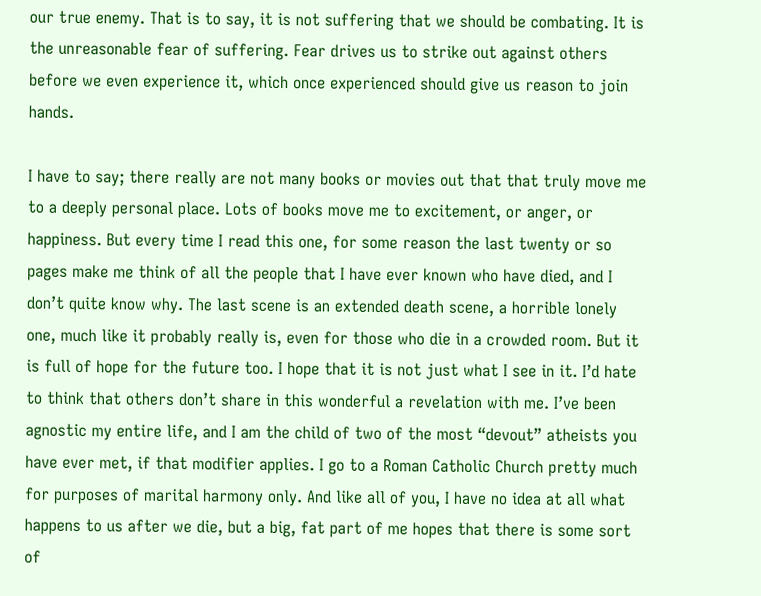our true enemy. That is to say, it is not suffering that we should be combating. It is the unreasonable fear of suffering. Fear drives us to strike out against others before we even experience it, which once experienced should give us reason to join hands.

I have to say; there really are not many books or movies out that that truly move me to a deeply personal place. Lots of books move me to excitement, or anger, or happiness. But every time I read this one, for some reason the last twenty or so pages make me think of all the people that I have ever known who have died, and I don’t quite know why. The last scene is an extended death scene, a horrible lonely one, much like it probably really is, even for those who die in a crowded room. But it is full of hope for the future too. I hope that it is not just what I see in it. I’d hate to think that others don’t share in this wonderful a revelation with me. I’ve been agnostic my entire life, and I am the child of two of the most “devout” atheists you have ever met, if that modifier applies. I go to a Roman Catholic Church pretty much for purposes of marital harmony only. And like all of you, I have no idea at all what happens to us after we die, but a big, fat part of me hopes that there is some sort of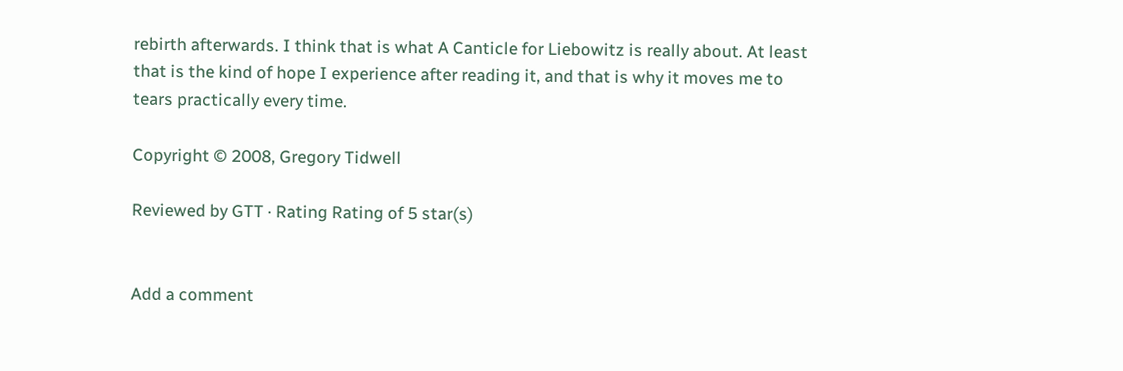rebirth afterwards. I think that is what A Canticle for Liebowitz is really about. At least that is the kind of hope I experience after reading it, and that is why it moves me to tears practically every time.

Copyright © 2008, Gregory Tidwell

Reviewed by GTT · Rating Rating of 5 star(s)


Add a comment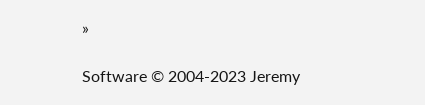»

Software © 2004-2023 Jeremy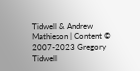Tidwell & Andrew Mathieson | Content © 2007-2023 Gregory Tidwell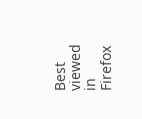Best viewed in Firefox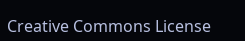Creative Commons License